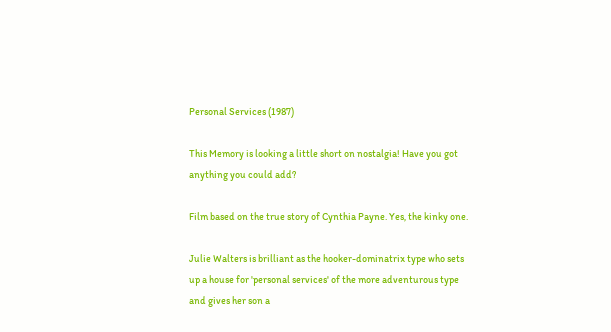Personal Services (1987)

This Memory is looking a little short on nostalgia! Have you got anything you could add?

Film based on the true story of Cynthia Payne. Yes, the kinky one.

Julie Walters is brilliant as the hooker-dominatrix type who sets up a house for 'personal services' of the more adventurous type and gives her son a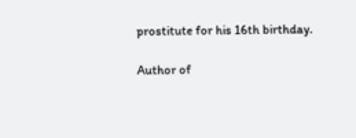prostitute for his 16th birthday.

Author of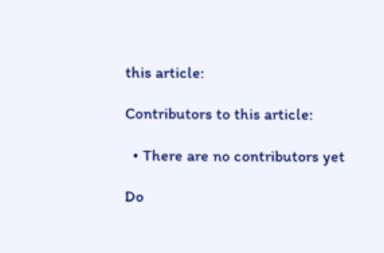this article:

Contributors to this article:

  • There are no contributors yet

Do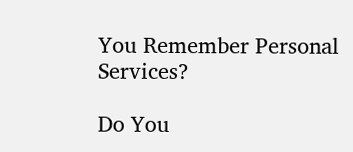You Remember Personal Services?

Do You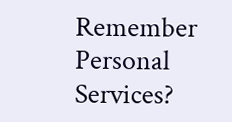Remember Personal Services?